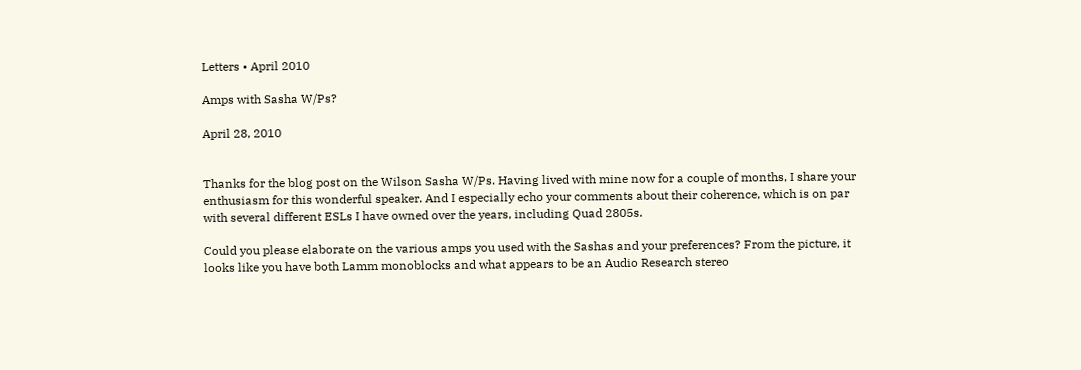Letters • April 2010

Amps with Sasha W/Ps?

April 28, 2010


Thanks for the blog post on the Wilson Sasha W/Ps. Having lived with mine now for a couple of months, I share your enthusiasm for this wonderful speaker. And I especially echo your comments about their coherence, which is on par with several different ESLs I have owned over the years, including Quad 2805s.

Could you please elaborate on the various amps you used with the Sashas and your preferences? From the picture, it looks like you have both Lamm monoblocks and what appears to be an Audio Research stereo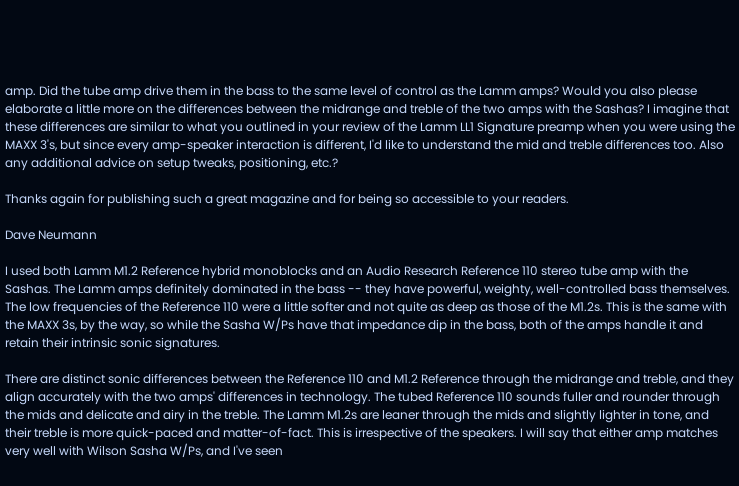amp. Did the tube amp drive them in the bass to the same level of control as the Lamm amps? Would you also please elaborate a little more on the differences between the midrange and treble of the two amps with the Sashas? I imagine that these differences are similar to what you outlined in your review of the Lamm LL1 Signature preamp when you were using the MAXX 3's, but since every amp-speaker interaction is different, I'd like to understand the mid and treble differences too. Also any additional advice on setup tweaks, positioning, etc.?

Thanks again for publishing such a great magazine and for being so accessible to your readers.

Dave Neumann

I used both Lamm M1.2 Reference hybrid monoblocks and an Audio Research Reference 110 stereo tube amp with the Sashas. The Lamm amps definitely dominated in the bass -- they have powerful, weighty, well-controlled bass themselves. The low frequencies of the Reference 110 were a little softer and not quite as deep as those of the M1.2s. This is the same with the MAXX 3s, by the way, so while the Sasha W/Ps have that impedance dip in the bass, both of the amps handle it and retain their intrinsic sonic signatures.

There are distinct sonic differences between the Reference 110 and M1.2 Reference through the midrange and treble, and they align accurately with the two amps' differences in technology. The tubed Reference 110 sounds fuller and rounder through the mids and delicate and airy in the treble. The Lamm M1.2s are leaner through the mids and slightly lighter in tone, and their treble is more quick-paced and matter-of-fact. This is irrespective of the speakers. I will say that either amp matches very well with Wilson Sasha W/Ps, and I've seen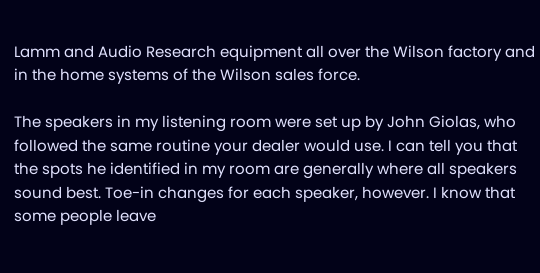Lamm and Audio Research equipment all over the Wilson factory and in the home systems of the Wilson sales force.

The speakers in my listening room were set up by John Giolas, who followed the same routine your dealer would use. I can tell you that the spots he identified in my room are generally where all speakers sound best. Toe-in changes for each speaker, however. I know that some people leave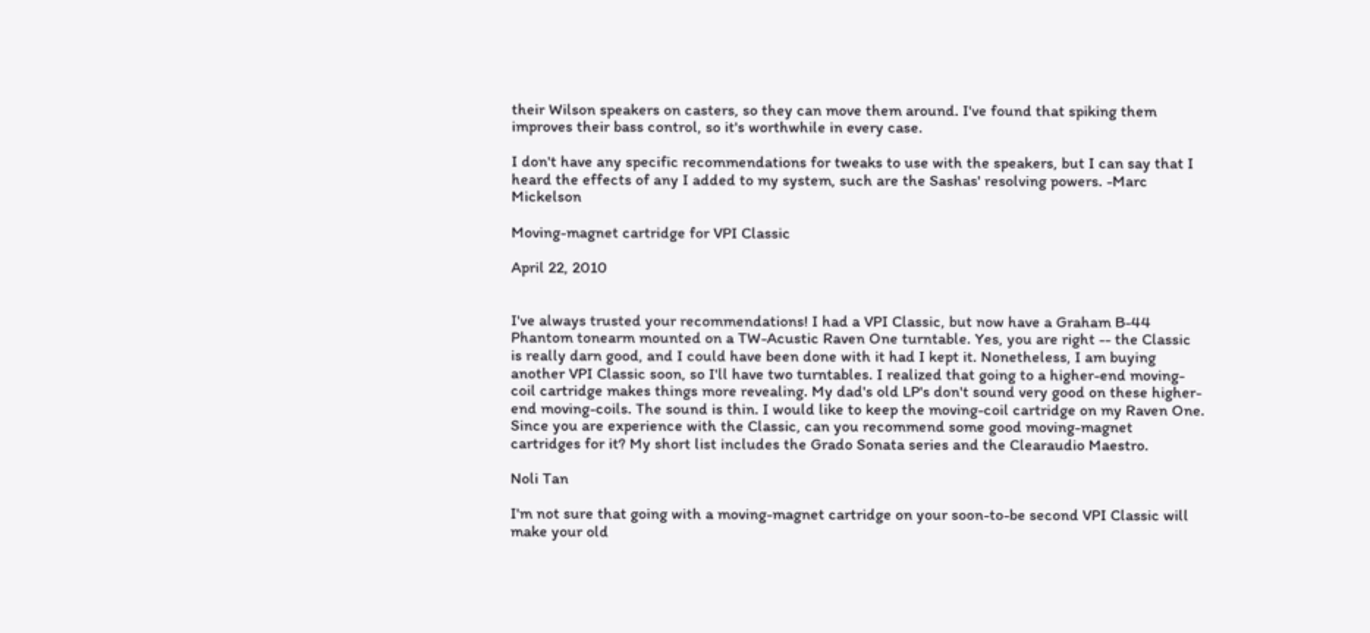their Wilson speakers on casters, so they can move them around. I've found that spiking them improves their bass control, so it's worthwhile in every case.

I don't have any specific recommendations for tweaks to use with the speakers, but I can say that I heard the effects of any I added to my system, such are the Sashas' resolving powers. -Marc Mickelson

Moving-magnet cartridge for VPI Classic

April 22, 2010


I've always trusted your recommendations! I had a VPI Classic, but now have a Graham B-44 Phantom tonearm mounted on a TW-Acustic Raven One turntable. Yes, you are right -- the Classic is really darn good, and I could have been done with it had I kept it. Nonetheless, I am buying another VPI Classic soon, so I'll have two turntables. I realized that going to a higher-end moving-coil cartridge makes things more revealing. My dad's old LP's don't sound very good on these higher-end moving-coils. The sound is thin. I would like to keep the moving-coil cartridge on my Raven One. Since you are experience with the Classic, can you recommend some good moving-magnet cartridges for it? My short list includes the Grado Sonata series and the Clearaudio Maestro.

Noli Tan

I'm not sure that going with a moving-magnet cartridge on your soon-to-be second VPI Classic will make your old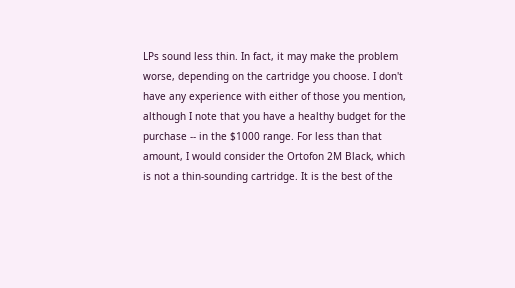LPs sound less thin. In fact, it may make the problem worse, depending on the cartridge you choose. I don't have any experience with either of those you mention, although I note that you have a healthy budget for the purchase -- in the $1000 range. For less than that amount, I would consider the Ortofon 2M Black, which is not a thin-sounding cartridge. It is the best of the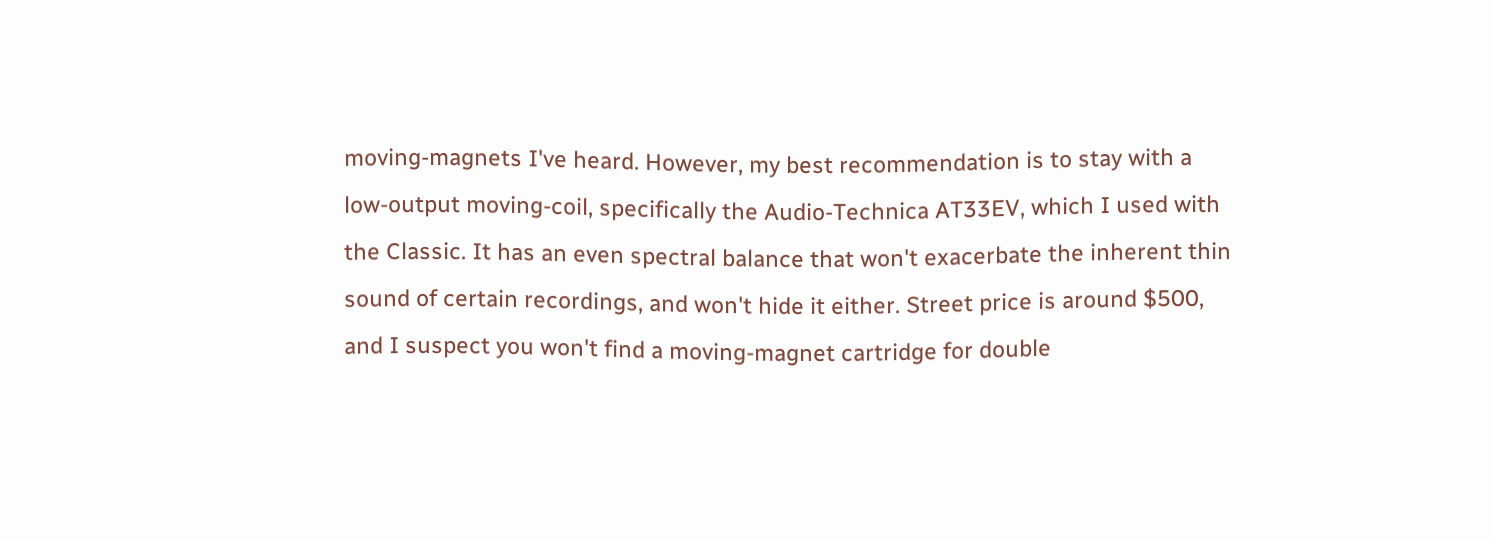moving-magnets I've heard. However, my best recommendation is to stay with a low-output moving-coil, specifically the Audio-Technica AT33EV, which I used with the Classic. It has an even spectral balance that won't exacerbate the inherent thin sound of certain recordings, and won't hide it either. Street price is around $500, and I suspect you won't find a moving-magnet cartridge for double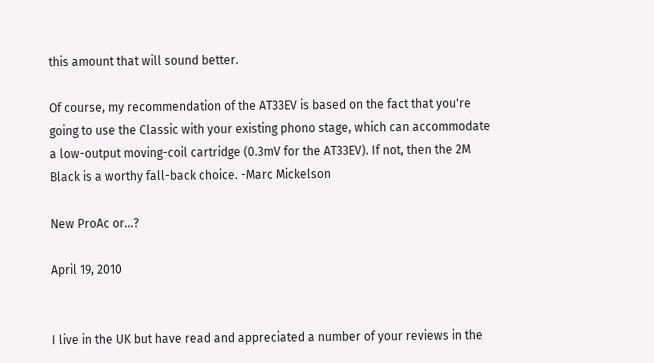this amount that will sound better.

Of course, my recommendation of the AT33EV is based on the fact that you're going to use the Classic with your existing phono stage, which can accommodate a low-output moving-coil cartridge (0.3mV for the AT33EV). If not, then the 2M Black is a worthy fall-back choice. -Marc Mickelson

New ProAc or...?

April 19, 2010


I live in the UK but have read and appreciated a number of your reviews in the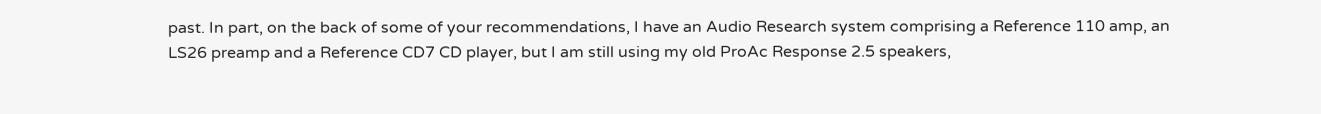past. In part, on the back of some of your recommendations, I have an Audio Research system comprising a Reference 110 amp, an LS26 preamp and a Reference CD7 CD player, but I am still using my old ProAc Response 2.5 speakers,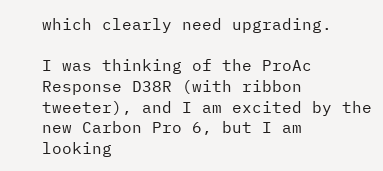which clearly need upgrading.

I was thinking of the ProAc Response D38R (with ribbon tweeter), and I am excited by the new Carbon Pro 6, but I am looking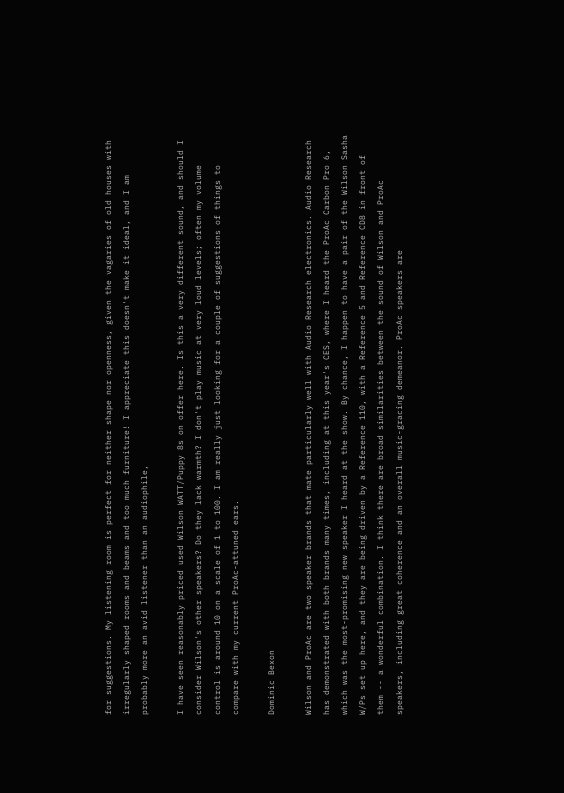for suggestions. My listening room is perfect for neither shape nor openness, given the vagaries of old houses with irregularly shaped rooms and beams and too much furniture! I appreciate this doesn't make it ideal, and I am probably more an avid listener than an audiophile,

I have seen reasonably priced used Wilson WATT/Puppy 8s on offer here. Is this a very different sound, and should I consider Wilson's other speakers? Do they lack warmth? I don't play music at very loud levels; often my volume control is around 10 on a scale of 1 to 100. I am really just looking for a couple of suggestions of things to compare with my current ProAc-attuned ears.

Dominic Bexon

Wilson and ProAc are two speaker brands that mate particularly well with Audio Research electronics. Audio Research has demonstrated with both brands many times, including at this year's CES, where I heard the ProAc Carbon Pro 6, which was the most-promising new speaker I heard at the show. By chance, I happen to have a pair of the Wilson Sasha W/Ps set up here, and they are being driven by a Reference 110, with a Reference 5 and Reference CD8 in front of them -- a wonderful combination. I think there are broad similarities between the sound of Wilson and ProAc speakers, including great coherence and an overall music-gracing demeanor. ProAc speakers are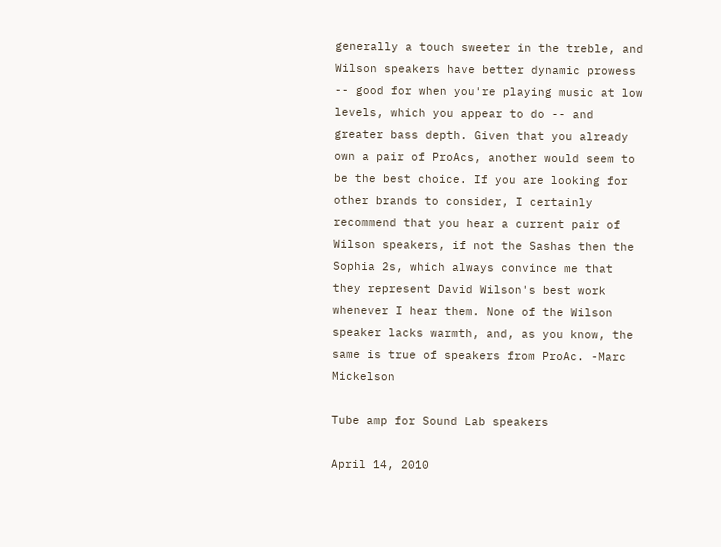generally a touch sweeter in the treble, and Wilson speakers have better dynamic prowess -- good for when you're playing music at low levels, which you appear to do -- and greater bass depth. Given that you already own a pair of ProAcs, another would seem to be the best choice. If you are looking for other brands to consider, I certainly recommend that you hear a current pair of Wilson speakers, if not the Sashas then the Sophia 2s, which always convince me that they represent David Wilson's best work whenever I hear them. None of the Wilson speaker lacks warmth, and, as you know, the same is true of speakers from ProAc. -Marc Mickelson

Tube amp for Sound Lab speakers

April 14, 2010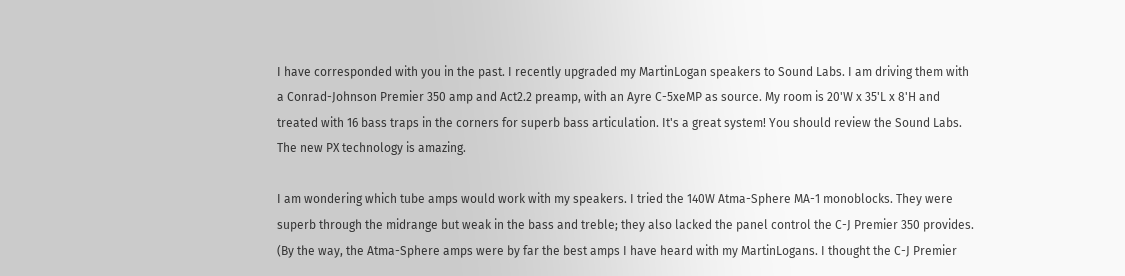I have corresponded with you in the past. I recently upgraded my MartinLogan speakers to Sound Labs. I am driving them with a Conrad-Johnson Premier 350 amp and Act2.2 preamp, with an Ayre C-5xeMP as source. My room is 20'W x 35'L x 8'H and treated with 16 bass traps in the corners for superb bass articulation. It's a great system! You should review the Sound Labs. The new PX technology is amazing.

I am wondering which tube amps would work with my speakers. I tried the 140W Atma-Sphere MA-1 monoblocks. They were superb through the midrange but weak in the bass and treble; they also lacked the panel control the C-J Premier 350 provides. (By the way, the Atma-Sphere amps were by far the best amps I have heard with my MartinLogans. I thought the C-J Premier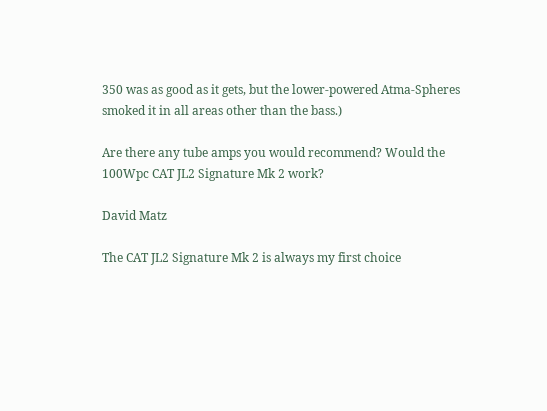350 was as good as it gets, but the lower-powered Atma-Spheres smoked it in all areas other than the bass.)

Are there any tube amps you would recommend? Would the 100Wpc CAT JL2 Signature Mk 2 work?

David Matz

The CAT JL2 Signature Mk 2 is always my first choice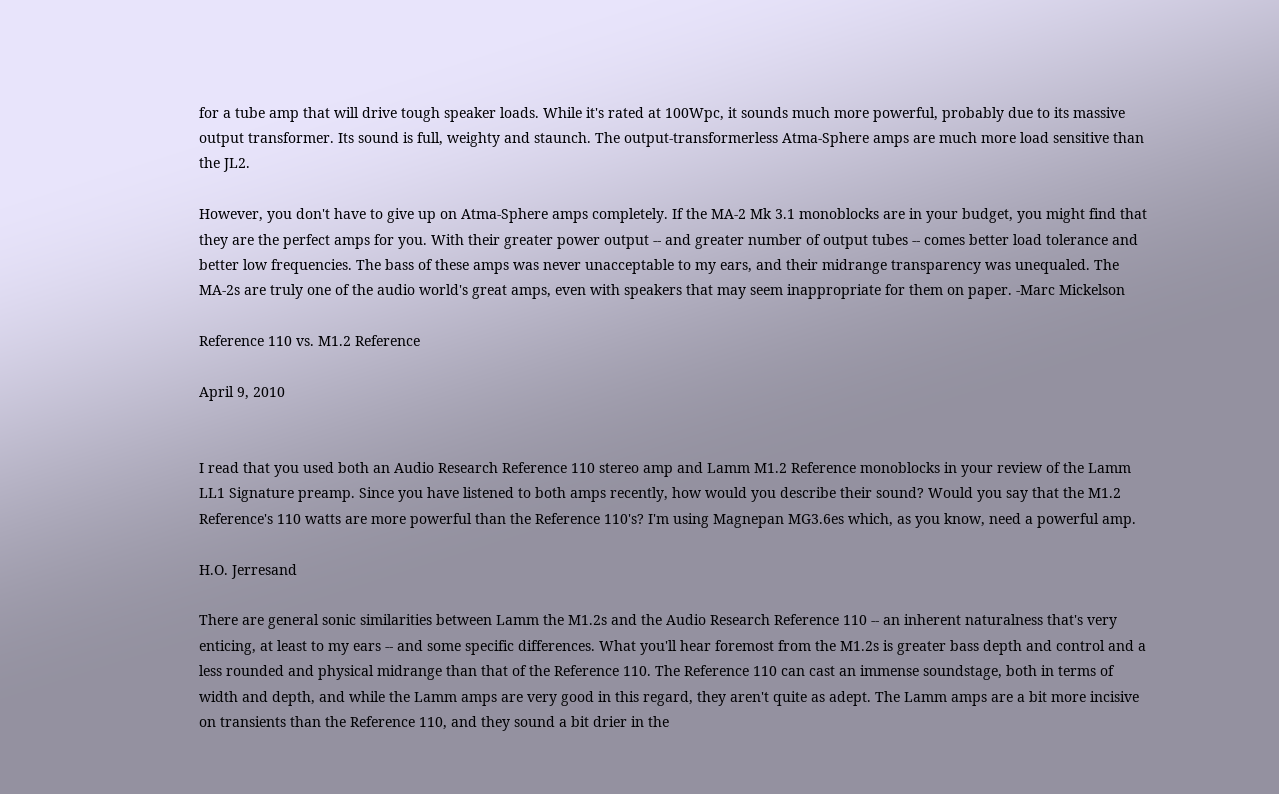for a tube amp that will drive tough speaker loads. While it's rated at 100Wpc, it sounds much more powerful, probably due to its massive output transformer. Its sound is full, weighty and staunch. The output-transformerless Atma-Sphere amps are much more load sensitive than the JL2.

However, you don't have to give up on Atma-Sphere amps completely. If the MA-2 Mk 3.1 monoblocks are in your budget, you might find that they are the perfect amps for you. With their greater power output -- and greater number of output tubes -- comes better load tolerance and better low frequencies. The bass of these amps was never unacceptable to my ears, and their midrange transparency was unequaled. The MA-2s are truly one of the audio world's great amps, even with speakers that may seem inappropriate for them on paper. -Marc Mickelson

Reference 110 vs. M1.2 Reference

April 9, 2010


I read that you used both an Audio Research Reference 110 stereo amp and Lamm M1.2 Reference monoblocks in your review of the Lamm LL1 Signature preamp. Since you have listened to both amps recently, how would you describe their sound? Would you say that the M1.2 Reference's 110 watts are more powerful than the Reference 110's? I'm using Magnepan MG3.6es which, as you know, need a powerful amp.

H.O. Jerresand

There are general sonic similarities between Lamm the M1.2s and the Audio Research Reference 110 -- an inherent naturalness that's very enticing, at least to my ears -- and some specific differences. What you'll hear foremost from the M1.2s is greater bass depth and control and a less rounded and physical midrange than that of the Reference 110. The Reference 110 can cast an immense soundstage, both in terms of width and depth, and while the Lamm amps are very good in this regard, they aren't quite as adept. The Lamm amps are a bit more incisive on transients than the Reference 110, and they sound a bit drier in the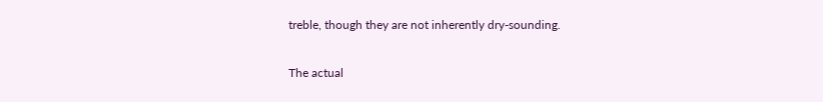treble, though they are not inherently dry-sounding.

The actual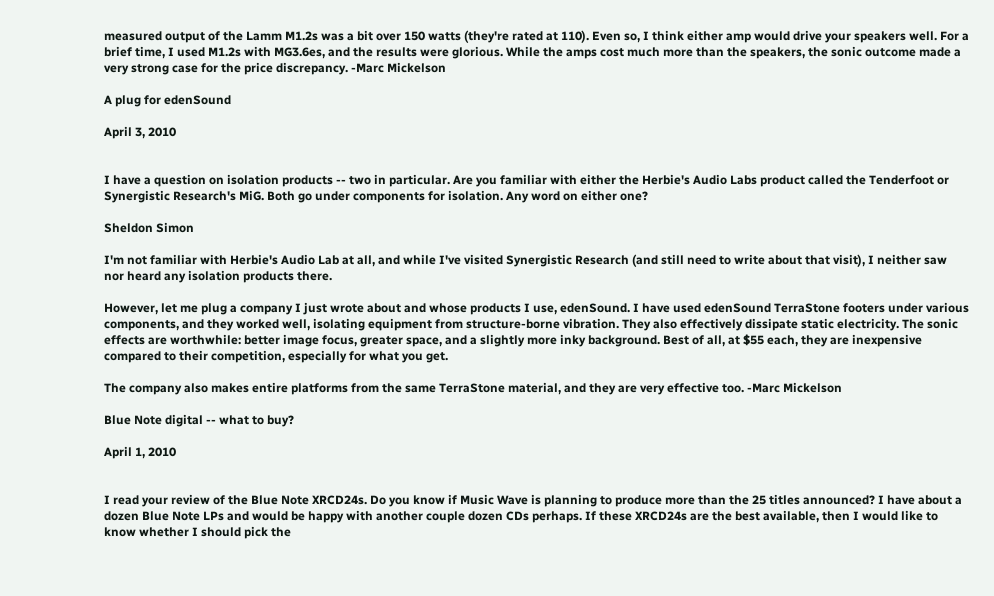measured output of the Lamm M1.2s was a bit over 150 watts (they're rated at 110). Even so, I think either amp would drive your speakers well. For a brief time, I used M1.2s with MG3.6es, and the results were glorious. While the amps cost much more than the speakers, the sonic outcome made a very strong case for the price discrepancy. -Marc Mickelson

A plug for edenSound

April 3, 2010


I have a question on isolation products -- two in particular. Are you familiar with either the Herbie's Audio Labs product called the Tenderfoot or Synergistic Research's MiG. Both go under components for isolation. Any word on either one?

Sheldon Simon

I'm not familiar with Herbie's Audio Lab at all, and while I've visited Synergistic Research (and still need to write about that visit), I neither saw nor heard any isolation products there.

However, let me plug a company I just wrote about and whose products I use, edenSound. I have used edenSound TerraStone footers under various components, and they worked well, isolating equipment from structure-borne vibration. They also effectively dissipate static electricity. The sonic effects are worthwhile: better image focus, greater space, and a slightly more inky background. Best of all, at $55 each, they are inexpensive compared to their competition, especially for what you get.

The company also makes entire platforms from the same TerraStone material, and they are very effective too. -Marc Mickelson

Blue Note digital -- what to buy?

April 1, 2010


I read your review of the Blue Note XRCD24s. Do you know if Music Wave is planning to produce more than the 25 titles announced? I have about a dozen Blue Note LPs and would be happy with another couple dozen CDs perhaps. If these XRCD24s are the best available, then I would like to know whether I should pick the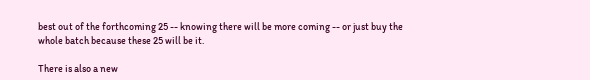best out of the forthcoming 25 -- knowing there will be more coming -- or just buy the whole batch because these 25 will be it.

There is also a new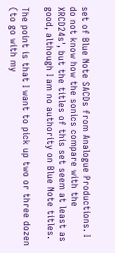set of Blue Note SACDs from Analogue Productions. I do not know how the sonics compare with the XRCD24s', but the titles of this set seem at least as good, although I am no authority on Blue Note titles.

The point is that I want to pick up two or three dozen (to go with my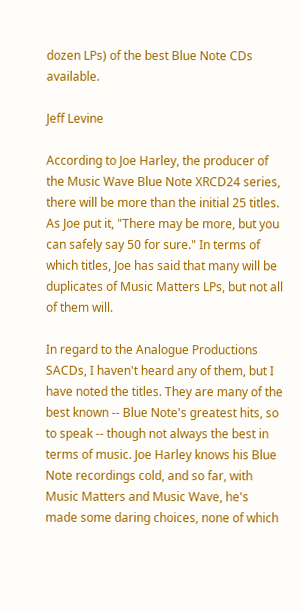dozen LPs) of the best Blue Note CDs available.

Jeff Levine

According to Joe Harley, the producer of the Music Wave Blue Note XRCD24 series, there will be more than the initial 25 titles. As Joe put it, "There may be more, but you can safely say 50 for sure." In terms of which titles, Joe has said that many will be duplicates of Music Matters LPs, but not all of them will.

In regard to the Analogue Productions SACDs, I haven't heard any of them, but I have noted the titles. They are many of the best known -- Blue Note's greatest hits, so to speak -- though not always the best in terms of music. Joe Harley knows his Blue Note recordings cold, and so far, with Music Matters and Music Wave, he's made some daring choices, none of which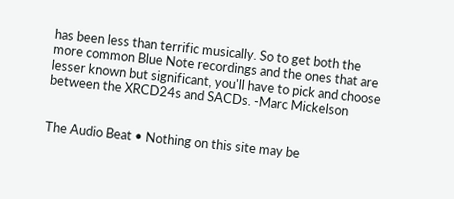has been less than terrific musically. So to get both the more common Blue Note recordings and the ones that are lesser known but significant, you'll have to pick and choose between the XRCD24s and SACDs. -Marc Mickelson


The Audio Beat • Nothing on this site may be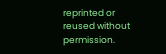reprinted or reused without permission.